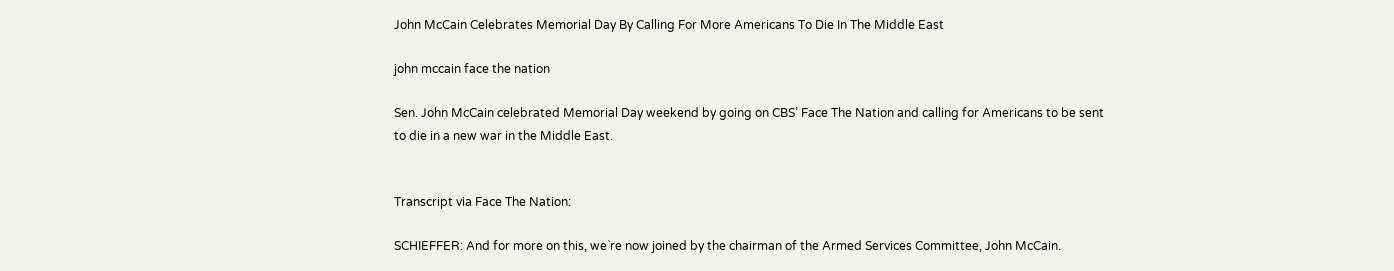John McCain Celebrates Memorial Day By Calling For More Americans To Die In The Middle East

john mccain face the nation

Sen. John McCain celebrated Memorial Day weekend by going on CBS’ Face The Nation and calling for Americans to be sent to die in a new war in the Middle East.


Transcript via Face The Nation:

SCHIEFFER: And for more on this, we`re now joined by the chairman of the Armed Services Committee, John McCain.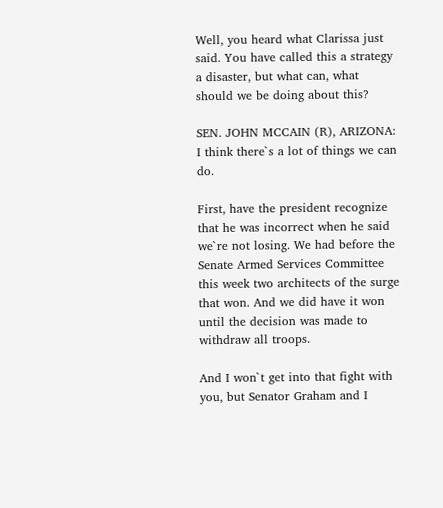Well, you heard what Clarissa just said. You have called this a strategy a disaster, but what can, what should we be doing about this?

SEN. JOHN MCCAIN (R), ARIZONA: I think there`s a lot of things we can do.

First, have the president recognize that he was incorrect when he said we`re not losing. We had before the Senate Armed Services Committee this week two architects of the surge that won. And we did have it won until the decision was made to withdraw all troops.

And I won`t get into that fight with you, but Senator Graham and I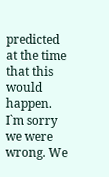predicted at the time that this would happen. I`m sorry we were wrong. We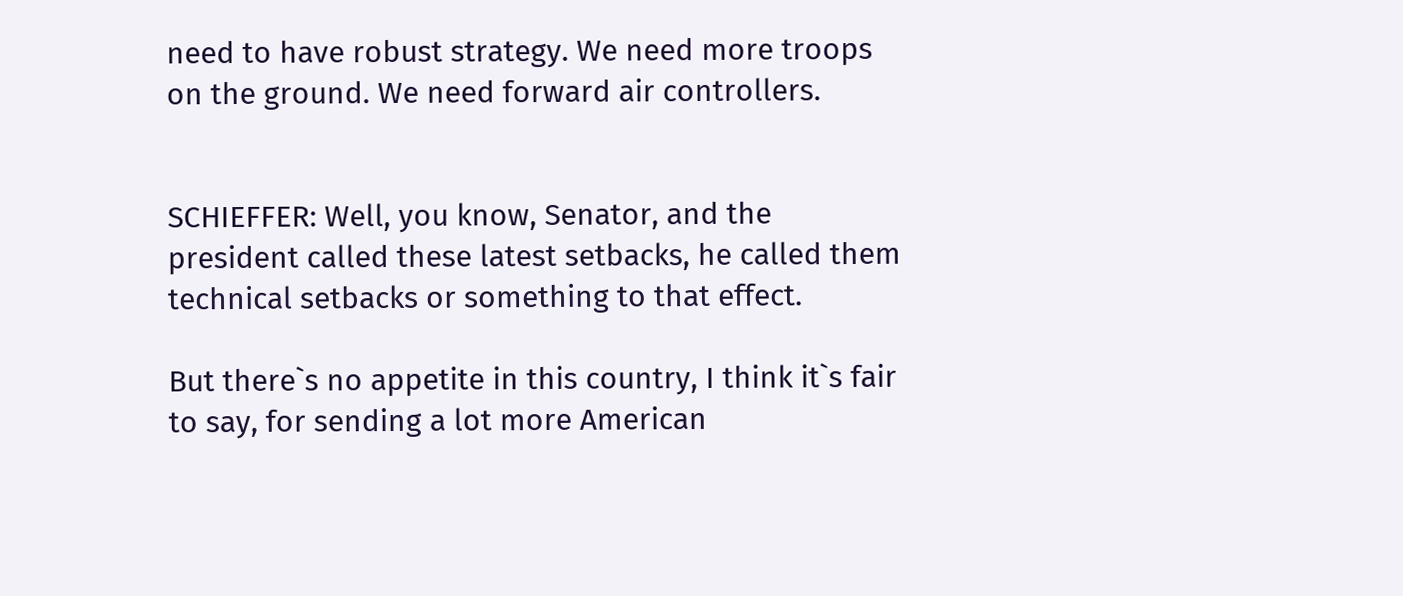need to have robust strategy. We need more troops on the ground. We need forward air controllers.


SCHIEFFER: Well, you know, Senator, and the president called these latest setbacks, he called them technical setbacks or something to that effect.

But there`s no appetite in this country, I think it`s fair to say, for sending a lot more American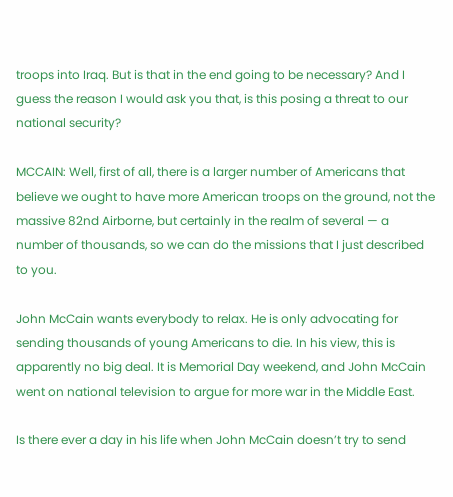troops into Iraq. But is that in the end going to be necessary? And I guess the reason I would ask you that, is this posing a threat to our national security?

MCCAIN: Well, first of all, there is a larger number of Americans that believe we ought to have more American troops on the ground, not the massive 82nd Airborne, but certainly in the realm of several — a number of thousands, so we can do the missions that I just described to you.

John McCain wants everybody to relax. He is only advocating for sending thousands of young Americans to die. In his view, this is apparently no big deal. It is Memorial Day weekend, and John McCain went on national television to argue for more war in the Middle East.

Is there ever a day in his life when John McCain doesn’t try to send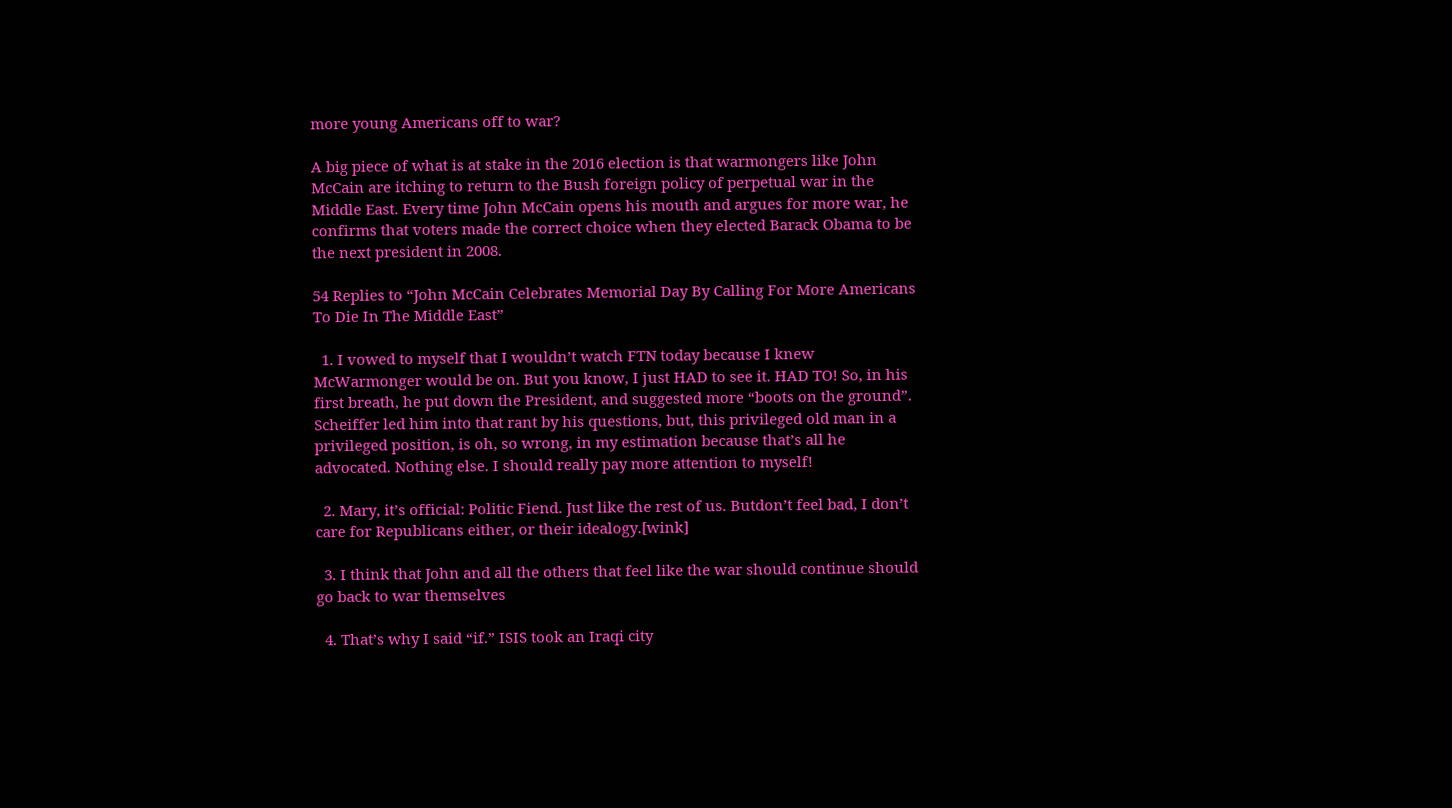more young Americans off to war?

A big piece of what is at stake in the 2016 election is that warmongers like John McCain are itching to return to the Bush foreign policy of perpetual war in the Middle East. Every time John McCain opens his mouth and argues for more war, he confirms that voters made the correct choice when they elected Barack Obama to be the next president in 2008.

54 Replies to “John McCain Celebrates Memorial Day By Calling For More Americans To Die In The Middle East”

  1. I vowed to myself that I wouldn’t watch FTN today because I knew McWarmonger would be on. But you know, I just HAD to see it. HAD TO! So, in his first breath, he put down the President, and suggested more “boots on the ground”. Scheiffer led him into that rant by his questions, but, this privileged old man in a privileged position, is oh, so wrong, in my estimation because that’s all he advocated. Nothing else. I should really pay more attention to myself!

  2. Mary, it’s official: Politic Fiend. Just like the rest of us. Butdon’t feel bad, I don’t care for Republicans either, or their idealogy.[wink]

  3. I think that John and all the others that feel like the war should continue should go back to war themselves

  4. That’s why I said “if.” ISIS took an Iraqi city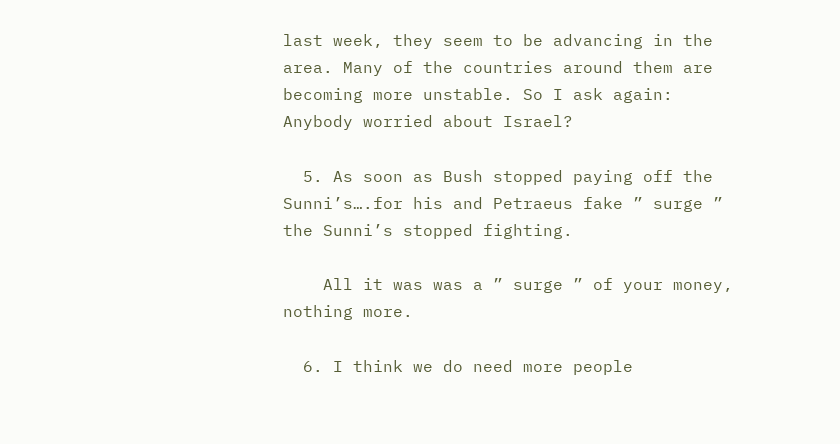last week, they seem to be advancing in the area. Many of the countries around them are becoming more unstable. So I ask again: Anybody worried about Israel?

  5. As soon as Bush stopped paying off the Sunni’s….for his and Petraeus fake ” surge ” the Sunni’s stopped fighting.

    All it was was a ” surge ” of your money, nothing more.

  6. I think we do need more people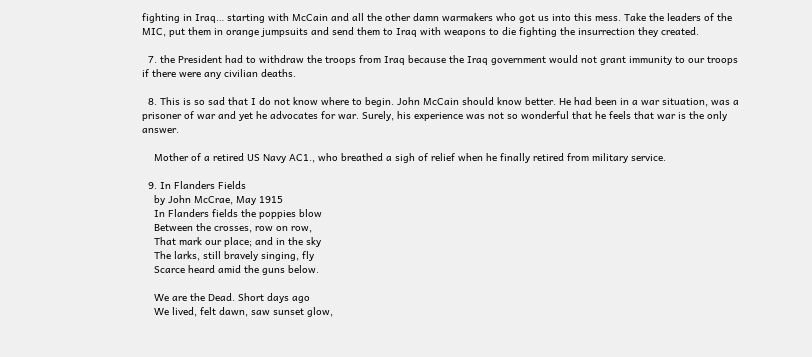fighting in Iraq… starting with McCain and all the other damn warmakers who got us into this mess. Take the leaders of the MIC, put them in orange jumpsuits and send them to Iraq with weapons to die fighting the insurrection they created.

  7. the President had to withdraw the troops from Iraq because the Iraq government would not grant immunity to our troops if there were any civilian deaths.

  8. This is so sad that I do not know where to begin. John McCain should know better. He had been in a war situation, was a prisoner of war and yet he advocates for war. Surely, his experience was not so wonderful that he feels that war is the only answer.

    Mother of a retired US Navy AC1., who breathed a sigh of relief when he finally retired from military service.

  9. In Flanders Fields
    by John McCrae, May 1915
    In Flanders fields the poppies blow
    Between the crosses, row on row,
    That mark our place; and in the sky
    The larks, still bravely singing, fly
    Scarce heard amid the guns below.

    We are the Dead. Short days ago
    We lived, felt dawn, saw sunset glow,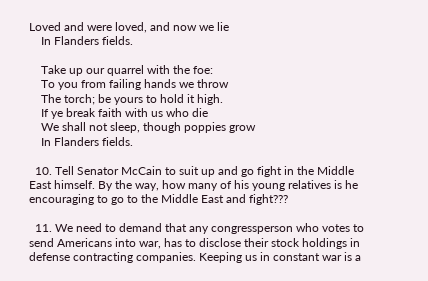Loved and were loved, and now we lie
    In Flanders fields.

    Take up our quarrel with the foe:
    To you from failing hands we throw
    The torch; be yours to hold it high.
    If ye break faith with us who die
    We shall not sleep, though poppies grow
    In Flanders fields.

  10. Tell Senator McCain to suit up and go fight in the Middle East himself. By the way, how many of his young relatives is he encouraging to go to the Middle East and fight???

  11. We need to demand that any congressperson who votes to send Americans into war, has to disclose their stock holdings in defense contracting companies. Keeping us in constant war is a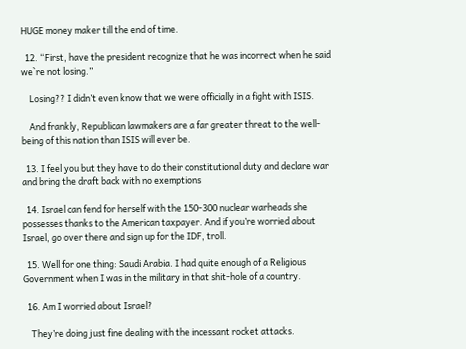HUGE money maker till the end of time.

  12. “First, have the president recognize that he was incorrect when he said we`re not losing.”

    Losing?? I didn’t even know that we were officially in a fight with ISIS.

    And frankly, Republican lawmakers are a far greater threat to the well-being of this nation than ISIS will ever be.

  13. I feel you but they have to do their constitutional duty and declare war and bring the draft back with no exemptions

  14. Israel can fend for herself with the 150-300 nuclear warheads she possesses thanks to the American taxpayer. And if you’re worried about Israel, go over there and sign up for the IDF, troll.

  15. Well for one thing: Saudi Arabia. I had quite enough of a Religious Government when I was in the military in that shit-hole of a country.

  16. Am I worried about Israel?

    They’re doing just fine dealing with the incessant rocket attacks.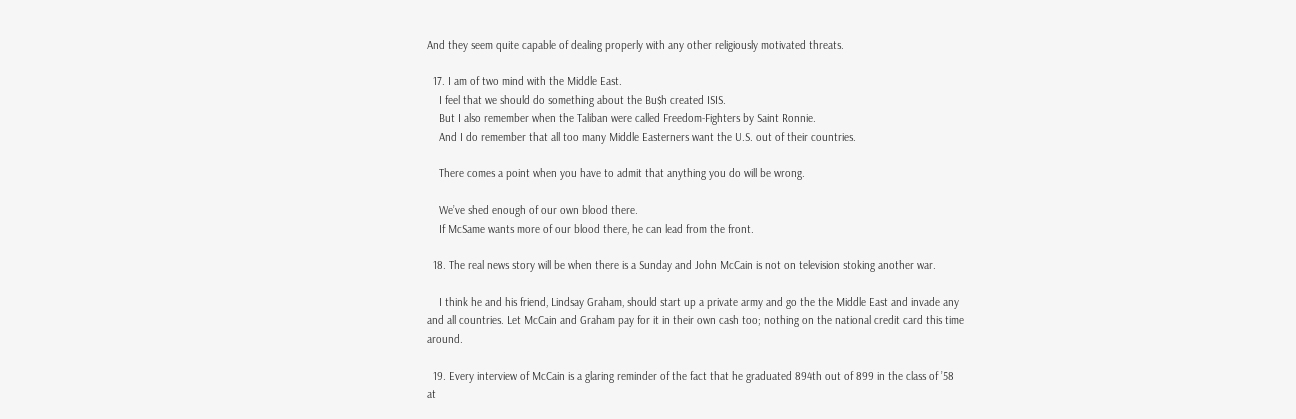And they seem quite capable of dealing properly with any other religiously motivated threats.

  17. I am of two mind with the Middle East.
    I feel that we should do something about the Bu$h created ISIS.
    But I also remember when the Taliban were called Freedom-Fighters by Saint Ronnie.
    And I do remember that all too many Middle Easterners want the U.S. out of their countries.

    There comes a point when you have to admit that anything you do will be wrong.

    We’ve shed enough of our own blood there.
    If McSame wants more of our blood there, he can lead from the front.

  18. The real news story will be when there is a Sunday and John McCain is not on television stoking another war.

    I think he and his friend, Lindsay Graham, should start up a private army and go the the Middle East and invade any and all countries. Let McCain and Graham pay for it in their own cash too; nothing on the national credit card this time around.

  19. Every interview of McCain is a glaring reminder of the fact that he graduated 894th out of 899 in the class of ’58 at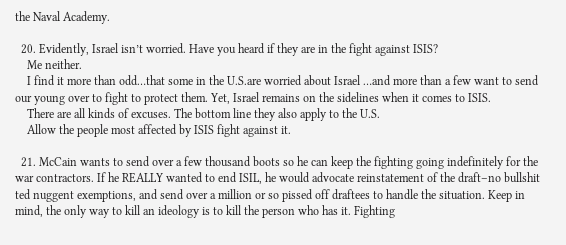the Naval Academy.

  20. Evidently, Israel isn’t worried. Have you heard if they are in the fight against ISIS?
    Me neither.
    I find it more than odd…that some in the U.S.are worried about Israel …and more than a few want to send our young over to fight to protect them. Yet, Israel remains on the sidelines when it comes to ISIS.
    There are all kinds of excuses. The bottom line they also apply to the U.S.
    Allow the people most affected by ISIS fight against it.

  21. McCain wants to send over a few thousand boots so he can keep the fighting going indefinitely for the war contractors. If he REALLY wanted to end ISIL, he would advocate reinstatement of the draft–no bullshit ted nuggent exemptions, and send over a million or so pissed off draftees to handle the situation. Keep in mind, the only way to kill an ideology is to kill the person who has it. Fighting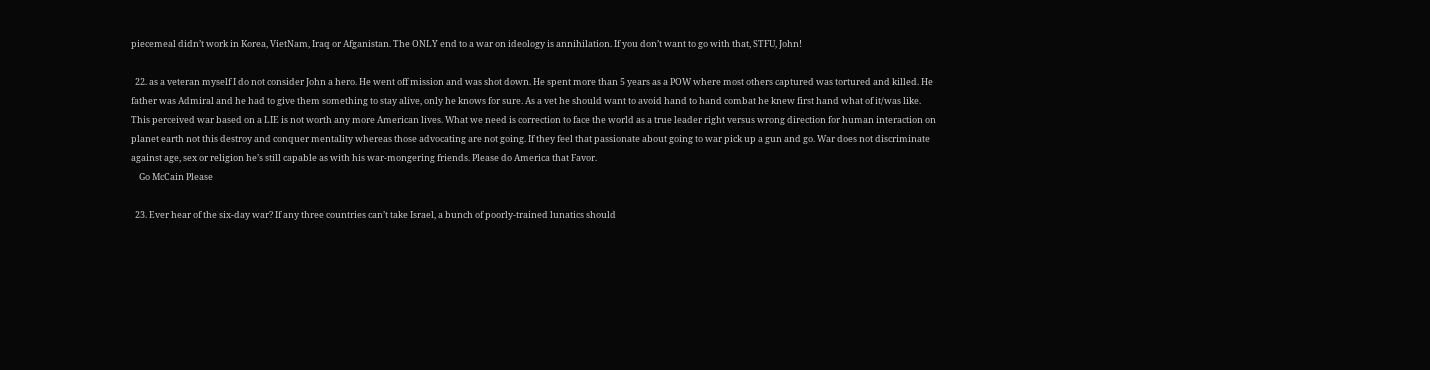piecemeal didn’t work in Korea, VietNam, Iraq or Afganistan. The ONLY end to a war on ideology is annihilation. If you don’t want to go with that, STFU, John!

  22. as a veteran myself I do not consider John a hero. He went off mission and was shot down. He spent more than 5 years as a POW where most others captured was tortured and killed. He father was Admiral and he had to give them something to stay alive, only he knows for sure. As a vet he should want to avoid hand to hand combat he knew first hand what of it/was like. This perceived war based on a LIE is not worth any more American lives. What we need is correction to face the world as a true leader right versus wrong direction for human interaction on planet earth not this destroy and conquer mentality whereas those advocating are not going. If they feel that passionate about going to war pick up a gun and go. War does not discriminate against age, sex or religion he’s still capable as with his war-mongering friends. Please do America that Favor.
    Go McCain Please

  23. Ever hear of the six-day war? If any three countries can’t take Israel, a bunch of poorly-trained lunatics should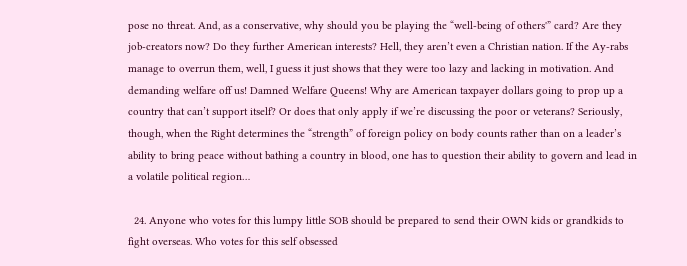pose no threat. And, as a conservative, why should you be playing the “well-being of others'” card? Are they job-creators now? Do they further American interests? Hell, they aren’t even a Christian nation. If the Ay-rabs manage to overrun them, well, I guess it just shows that they were too lazy and lacking in motivation. And demanding welfare off us! Damned Welfare Queens! Why are American taxpayer dollars going to prop up a country that can’t support itself? Or does that only apply if we’re discussing the poor or veterans? Seriously, though, when the Right determines the “strength” of foreign policy on body counts rather than on a leader’s ability to bring peace without bathing a country in blood, one has to question their ability to govern and lead in a volatile political region…

  24. Anyone who votes for this lumpy little SOB should be prepared to send their OWN kids or grandkids to fight overseas. Who votes for this self obsessed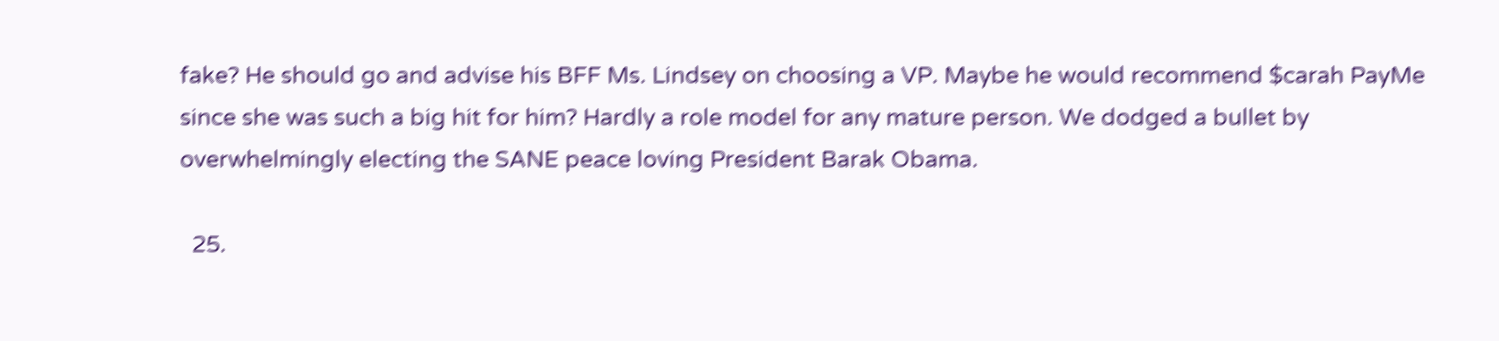fake? He should go and advise his BFF Ms. Lindsey on choosing a VP. Maybe he would recommend $carah PayMe since she was such a big hit for him? Hardly a role model for any mature person. We dodged a bullet by overwhelmingly electing the SANE peace loving President Barak Obama.

  25.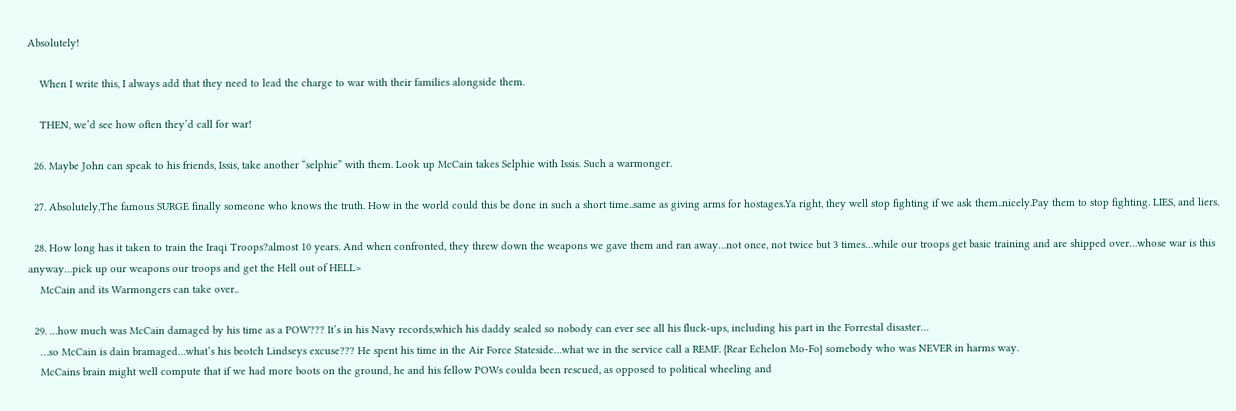Absolutely!

    When I write this, I always add that they need to lead the charge to war with their families alongside them.

    THEN, we’d see how often they’d call for war!

  26. Maybe John can speak to his friends, Issis, take another “selphie” with them. Look up McCain takes Selphie with Issis. Such a warmonger.

  27. Absolutely,The famous SURGE finally someone who knows the truth. How in the world could this be done in such a short time..same as giving arms for hostages.Ya right, they well stop fighting if we ask them..nicely.Pay them to stop fighting. LIES, and liers.

  28. How long has it taken to train the Iraqi Troops?almost 10 years. And when confronted, they threw down the weapons we gave them and ran away…not once, not twice but 3 times…while our troops get basic training and are shipped over…whose war is this anyway…pick up our weapons our troops and get the Hell out of HELL>
    McCain and its Warmongers can take over..

  29. …how much was McCain damaged by his time as a POW??? It’s in his Navy records,which his daddy sealed so nobody can ever see all his fluck-ups, including his part in the Forrestal disaster…
    …so McCain is dain bramaged…what’s his beotch Lindseys excuse??? He spent his time in the Air Force Stateside…what we in the service call a REMF. {Rear Echelon Mo-Fo} somebody who was NEVER in harms way.
    McCains brain might well compute that if we had more boots on the ground, he and his fellow POWs coulda been rescued, as opposed to political wheeling and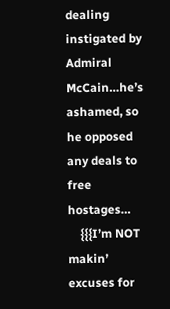dealing instigated by Admiral McCain…he’s ashamed, so he opposed any deals to free hostages…
    {{{I’m NOT makin’ excuses for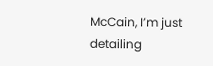McCain, I’m just detailing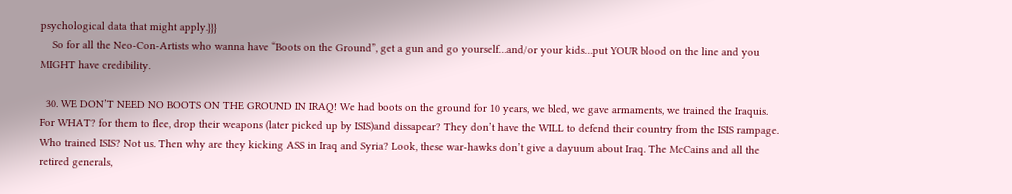psychological data that might apply.}}}
    So for all the Neo-Con-Artists who wanna have “Boots on the Ground”, get a gun and go yourself…and/or your kids…put YOUR blood on the line and you MIGHT have credibility.

  30. WE DON’T NEED NO BOOTS ON THE GROUND IN IRAQ! We had boots on the ground for 10 years, we bled, we gave armaments, we trained the Iraquis. For WHAT? for them to flee, drop their weapons (later picked up by ISIS)and dissapear? They don’t have the WILL to defend their country from the ISIS rampage. Who trained ISIS? Not us. Then why are they kicking ASS in Iraq and Syria? Look, these war-hawks don’t give a dayuum about Iraq. The McCains and all the retired generals,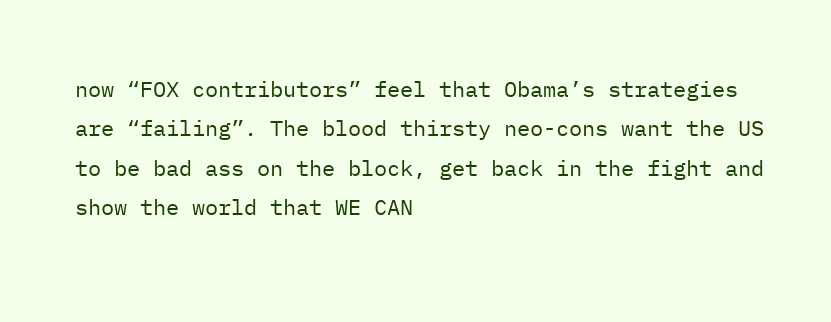now “FOX contributors” feel that Obama’s strategies are “failing”. The blood thirsty neo-cons want the US to be bad ass on the block, get back in the fight and show the world that WE CAN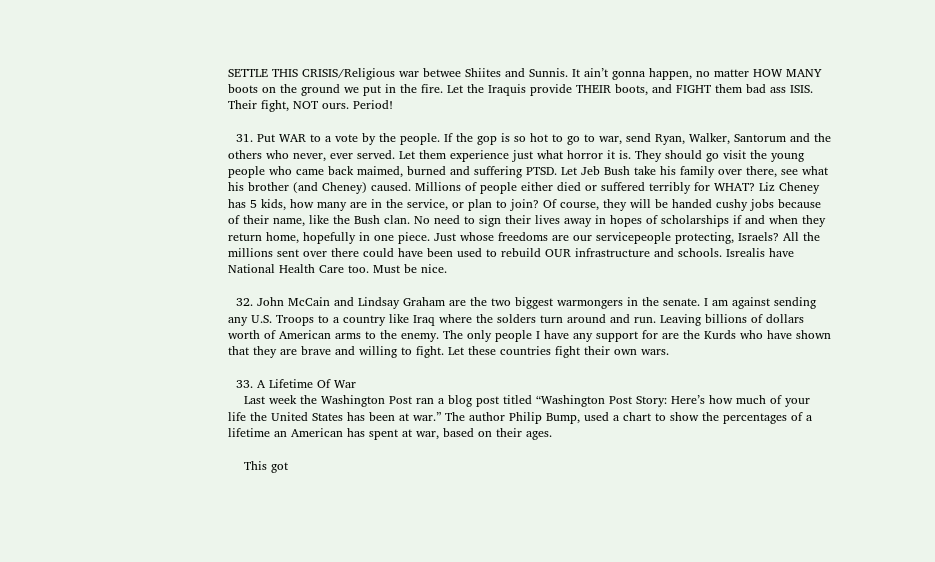SETTLE THIS CRISIS/Religious war betwee Shiites and Sunnis. It ain’t gonna happen, no matter HOW MANY boots on the ground we put in the fire. Let the Iraquis provide THEIR boots, and FIGHT them bad ass ISIS. Their fight, NOT ours. Period!

  31. Put WAR to a vote by the people. If the gop is so hot to go to war, send Ryan, Walker, Santorum and the others who never, ever served. Let them experience just what horror it is. They should go visit the young people who came back maimed, burned and suffering PTSD. Let Jeb Bush take his family over there, see what his brother (and Cheney) caused. Millions of people either died or suffered terribly for WHAT? Liz Cheney has 5 kids, how many are in the service, or plan to join? Of course, they will be handed cushy jobs because of their name, like the Bush clan. No need to sign their lives away in hopes of scholarships if and when they return home, hopefully in one piece. Just whose freedoms are our servicepeople protecting, Israels? All the millions sent over there could have been used to rebuild OUR infrastructure and schools. Isrealis have National Health Care too. Must be nice.

  32. John McCain and Lindsay Graham are the two biggest warmongers in the senate. I am against sending any U.S. Troops to a country like Iraq where the solders turn around and run. Leaving billions of dollars worth of American arms to the enemy. The only people I have any support for are the Kurds who have shown that they are brave and willing to fight. Let these countries fight their own wars.

  33. A Lifetime Of War
    Last week the Washington Post ran a blog post titled “Washington Post Story: Here’s how much of your life the United States has been at war.” The author Philip Bump, used a chart to show the percentages of a lifetime an American has spent at war, based on their ages.

    This got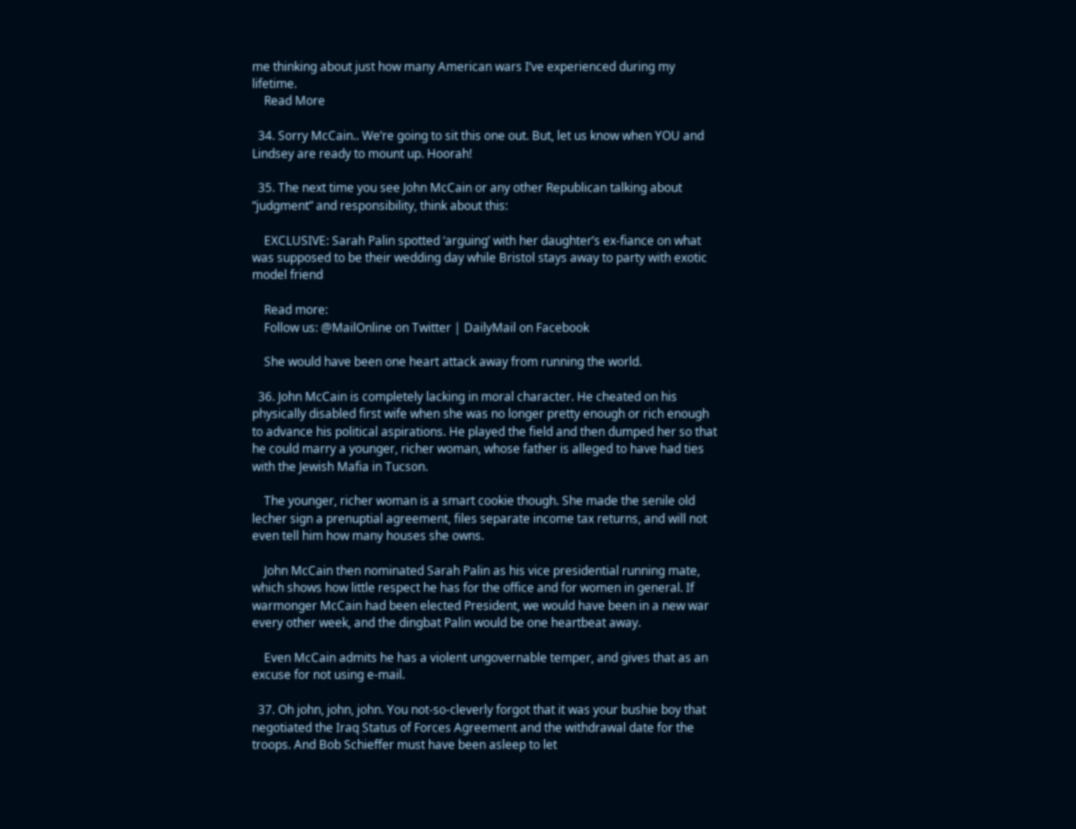me thinking about just how many American wars I’ve experienced during my lifetime.
    Read More

  34. Sorry McCain.. We’re going to sit this one out. But, let us know when YOU and Lindsey are ready to mount up. Hoorah!

  35. The next time you see John McCain or any other Republican talking about “judgment” and responsibility, think about this:

    EXCLUSIVE: Sarah Palin spotted ‘arguing’ with her daughter’s ex-fiance on what was supposed to be their wedding day while Bristol stays away to party with exotic model friend

    Read more:
    Follow us: @MailOnline on Twitter | DailyMail on Facebook

    She would have been one heart attack away from running the world.

  36. John McCain is completely lacking in moral character. He cheated on his physically disabled first wife when she was no longer pretty enough or rich enough to advance his political aspirations. He played the field and then dumped her so that he could marry a younger, richer woman, whose father is alleged to have had ties with the Jewish Mafia in Tucson.

    The younger, richer woman is a smart cookie though. She made the senile old lecher sign a prenuptial agreement, files separate income tax returns, and will not even tell him how many houses she owns.

    John McCain then nominated Sarah Palin as his vice presidential running mate, which shows how little respect he has for the office and for women in general. If warmonger McCain had been elected President, we would have been in a new war every other week, and the dingbat Palin would be one heartbeat away.

    Even McCain admits he has a violent ungovernable temper, and gives that as an excuse for not using e-mail.

  37. Oh john, john, john. You not-so-cleverly forgot that it was your bushie boy that negotiated the Iraq Status of Forces Agreement and the withdrawal date for the troops. And Bob Schieffer must have been asleep to let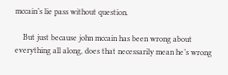mccain’s lie pass without question.

    But just because john mccain has been wrong about everything all along, does that necessarily mean he’s wrong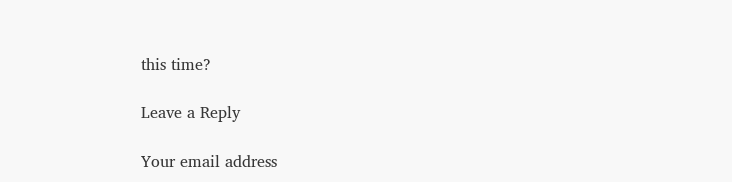this time?

Leave a Reply

Your email address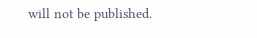will not be published.